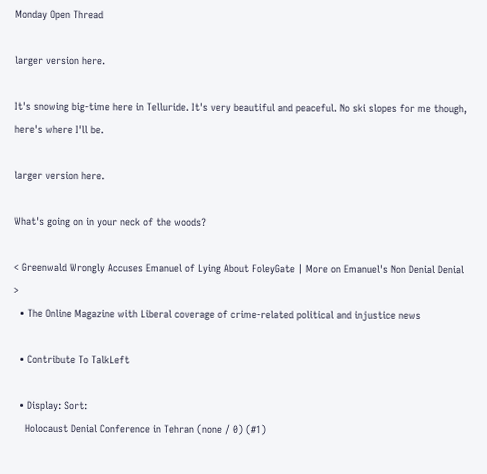Monday Open Thread

larger version here.

It's snowing big-time here in Telluride. It's very beautiful and peaceful. No ski slopes for me though, here's where I'll be.

larger version here.

What's going on in your neck of the woods?

< Greenwald Wrongly Accuses Emanuel of Lying About FoleyGate | More on Emanuel's Non Denial Denial >
  • The Online Magazine with Liberal coverage of crime-related political and injustice news

  • Contribute To TalkLeft

  • Display: Sort:
    Holocaust Denial Conference in Tehran (none / 0) (#1)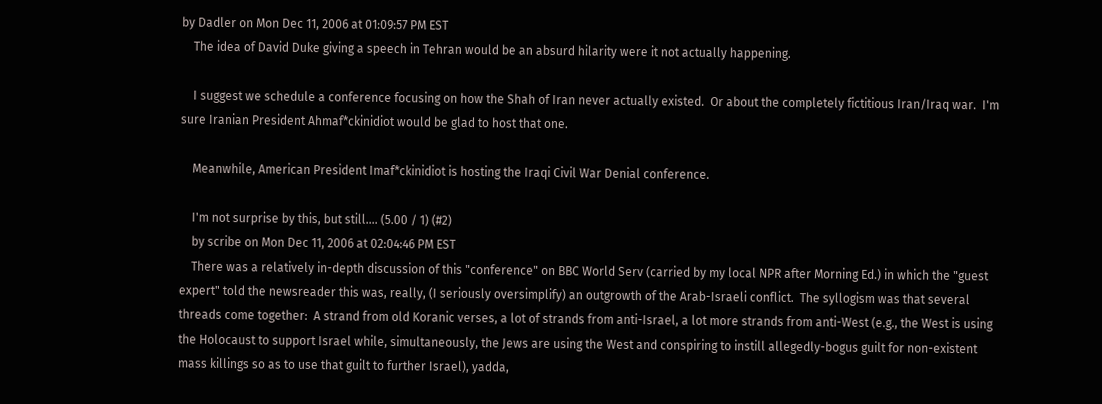by Dadler on Mon Dec 11, 2006 at 01:09:57 PM EST
    The idea of David Duke giving a speech in Tehran would be an absurd hilarity were it not actually happening.

    I suggest we schedule a conference focusing on how the Shah of Iran never actually existed.  Or about the completely fictitious Iran/Iraq war.  I'm sure Iranian President Ahmaf*ckinidiot would be glad to host that one.

    Meanwhile, American President Imaf*ckinidiot is hosting the Iraqi Civil War Denial conference.

    I'm not surprise by this, but still.... (5.00 / 1) (#2)
    by scribe on Mon Dec 11, 2006 at 02:04:46 PM EST
    There was a relatively in-depth discussion of this "conference" on BBC World Serv (carried by my local NPR after Morning Ed.) in which the "guest expert" told the newsreader this was, really, (I seriously oversimplify) an outgrowth of the Arab-Israeli conflict.  The syllogism was that several threads come together:  A strand from old Koranic verses, a lot of strands from anti-Israel, a lot more strands from anti-West (e.g., the West is using the Holocaust to support Israel while, simultaneously, the Jews are using the West and conspiring to instill allegedly-bogus guilt for non-existent mass killings so as to use that guilt to further Israel), yadda,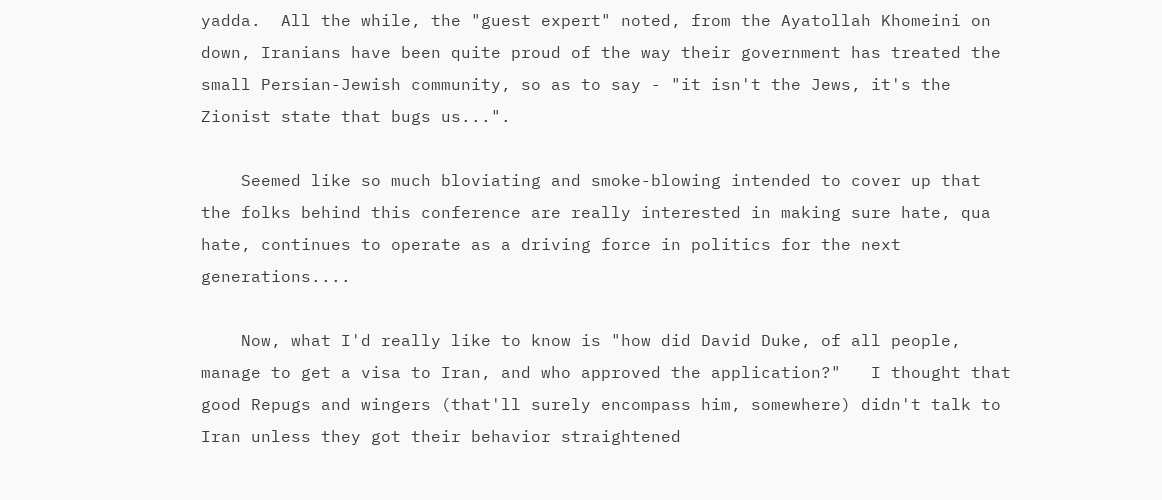yadda.  All the while, the "guest expert" noted, from the Ayatollah Khomeini on down, Iranians have been quite proud of the way their government has treated the small Persian-Jewish community, so as to say - "it isn't the Jews, it's the Zionist state that bugs us...".

    Seemed like so much bloviating and smoke-blowing intended to cover up that the folks behind this conference are really interested in making sure hate, qua hate, continues to operate as a driving force in politics for the next generations....

    Now, what I'd really like to know is "how did David Duke, of all people, manage to get a visa to Iran, and who approved the application?"   I thought that good Repugs and wingers (that'll surely encompass him, somewhere) didn't talk to Iran unless they got their behavior straightened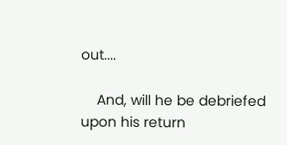out....

    And, will he be debriefed upon his return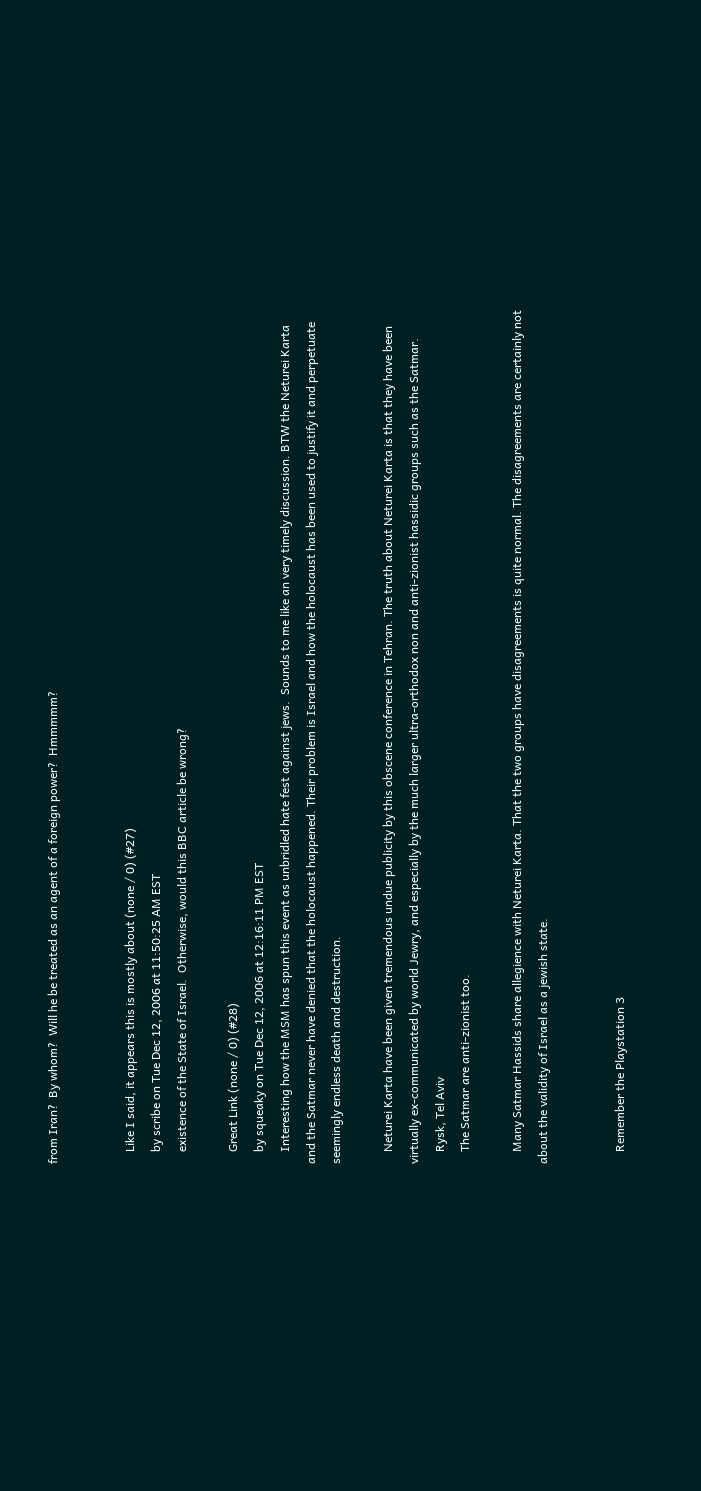from Iran?  By whom?  Will he be treated as an agent of a foreign power?  Hmmmmm?


    Like I said, it appears this is mostly about (none / 0) (#27)
    by scribe on Tue Dec 12, 2006 at 11:50:25 AM EST
    existence of the State of Israel.  Otherwise, would this BBC article be wrong?

    Great Link (none / 0) (#28)
    by squeaky on Tue Dec 12, 2006 at 12:16:11 PM EST
    Interesting how the MSM has spun this event as unbridled hate fest against jews.  Sounds to me like an very timely discussion. BTW the Neturei Karta and the Satmar never have denied that the holocaust happened. Their problem is Israel and how the holocaust has been used to justify it and perpetuate seemingly endless death and destruction.

    Neturei Karta have been given tremendous undue publicity by this obscene conference in Tehran. The truth about Neturei Karta is that they have been virtually ex-communicated by world Jewry, and especially by the much larger ultra-orthodox non and anti-zionist hassidic groups such as the Satmar.
    Rysk, Tel Aviv
    The Satmar are anti-zionist too.

    Many Satmar Hassids share allegience with Neturei Karta. That the two groups have disagreements is quite normal. The disagreements are certainly not about the validity of Israel as a jewish state.


    Remember the Playstation 3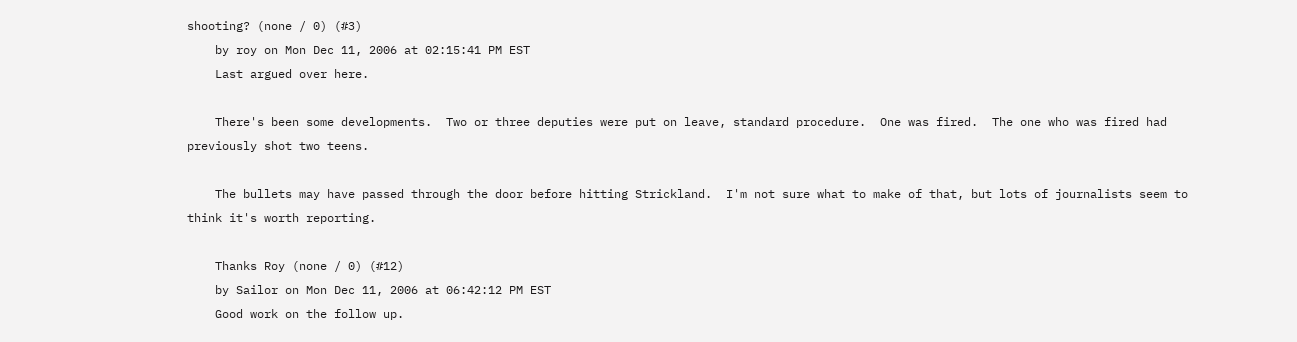shooting? (none / 0) (#3)
    by roy on Mon Dec 11, 2006 at 02:15:41 PM EST
    Last argued over here.

    There's been some developments.  Two or three deputies were put on leave, standard procedure.  One was fired.  The one who was fired had previously shot two teens.

    The bullets may have passed through the door before hitting Strickland.  I'm not sure what to make of that, but lots of journalists seem to think it's worth reporting.

    Thanks Roy (none / 0) (#12)
    by Sailor on Mon Dec 11, 2006 at 06:42:12 PM EST
    Good work on the follow up.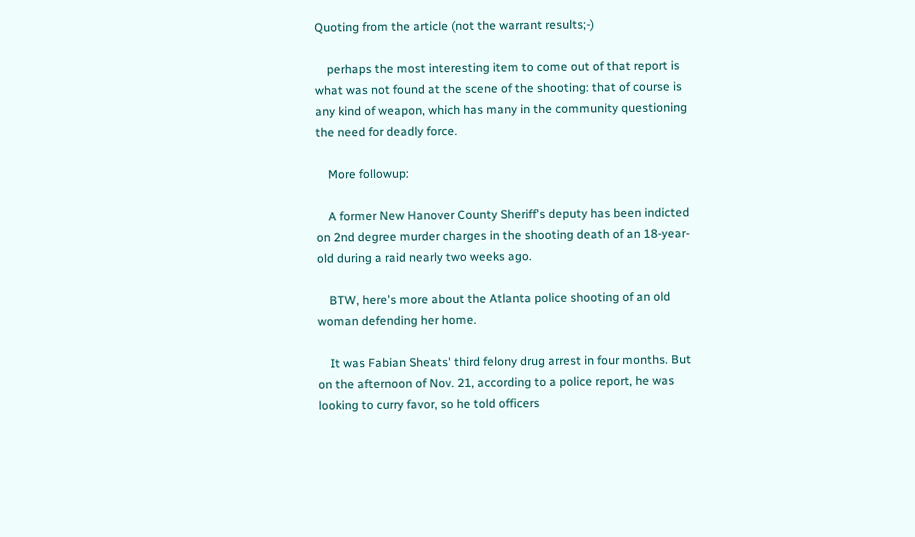Quoting from the article (not the warrant results;-)

    perhaps the most interesting item to come out of that report is what was not found at the scene of the shooting: that of course is any kind of weapon, which has many in the community questioning the need for deadly force.

    More followup:

    A former New Hanover County Sheriff's deputy has been indicted on 2nd degree murder charges in the shooting death of an 18-year-old during a raid nearly two weeks ago.

    BTW, here's more about the Atlanta police shooting of an old woman defending her home.

    It was Fabian Sheats' third felony drug arrest in four months. But on the afternoon of Nov. 21, according to a police report, he was looking to curry favor, so he told officers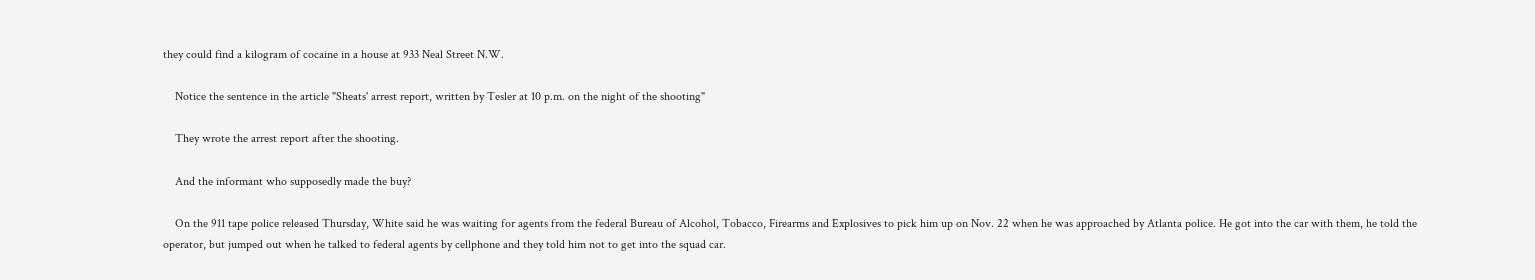they could find a kilogram of cocaine in a house at 933 Neal Street N.W.

    Notice the sentence in the article "Sheats' arrest report, written by Tesler at 10 p.m. on the night of the shooting"

    They wrote the arrest report after the shooting.

    And the informant who supposedly made the buy?

    On the 911 tape police released Thursday, White said he was waiting for agents from the federal Bureau of Alcohol, Tobacco, Firearms and Explosives to pick him up on Nov. 22 when he was approached by Atlanta police. He got into the car with them, he told the operator, but jumped out when he talked to federal agents by cellphone and they told him not to get into the squad car.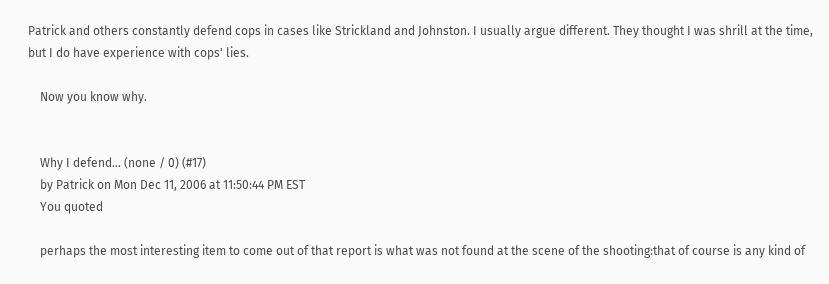Patrick and others constantly defend cops in cases like Strickland and Johnston. I usually argue different. They thought I was shrill at the time, but I do have experience with cops' lies.

    Now you know why.


    Why I defend... (none / 0) (#17)
    by Patrick on Mon Dec 11, 2006 at 11:50:44 PM EST
    You quoted

    perhaps the most interesting item to come out of that report is what was not found at the scene of the shooting:that of course is any kind of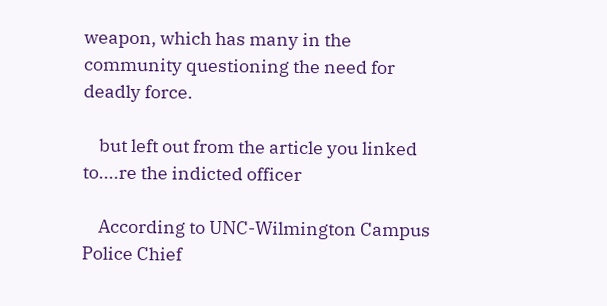weapon, which has many in the community questioning the need for deadly force.

    but left out from the article you linked to....re the indicted officer

    According to UNC-Wilmington Campus Police Chief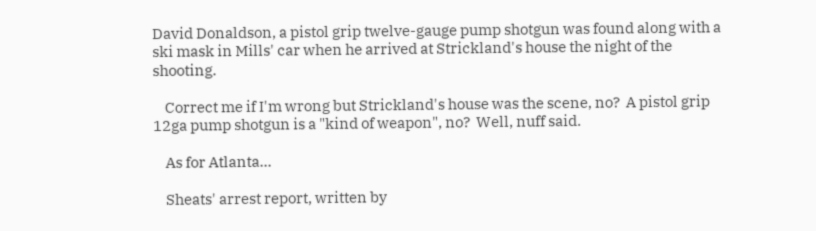David Donaldson, a pistol grip twelve-gauge pump shotgun was found along with a ski mask in Mills' car when he arrived at Strickland's house the night of the shooting.

    Correct me if I'm wrong but Strickland's house was the scene, no?  A pistol grip 12ga pump shotgun is a "kind of weapon", no?  Well, nuff said.

    As for Atlanta...

    Sheats' arrest report, written by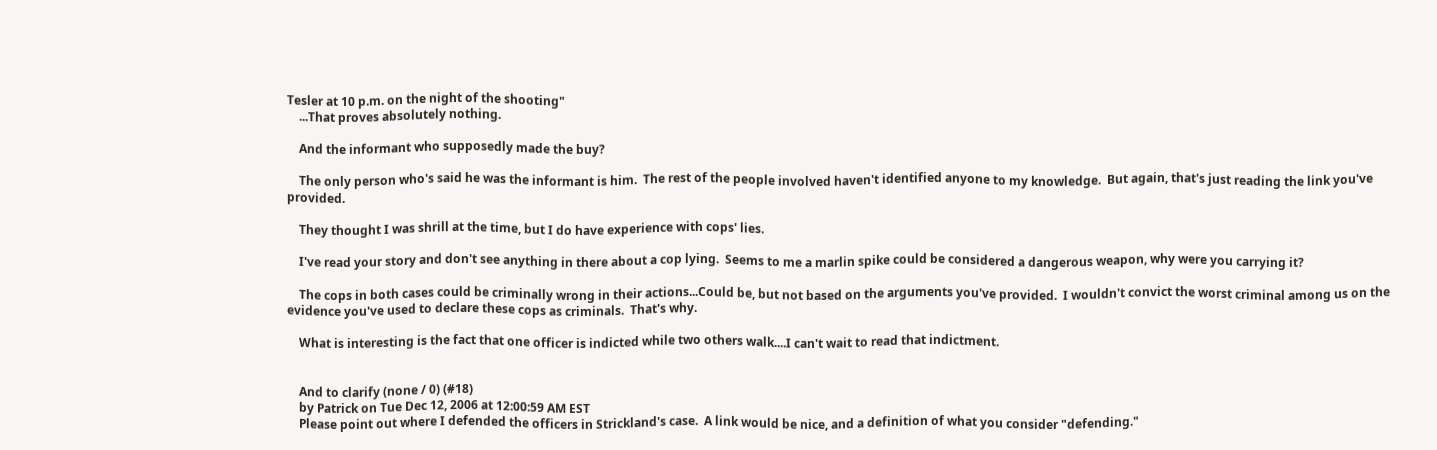Tesler at 10 p.m. on the night of the shooting"
    ...That proves absolutely nothing.

    And the informant who supposedly made the buy?

    The only person who's said he was the informant is him.  The rest of the people involved haven't identified anyone to my knowledge.  But again, that's just reading the link you've provided.

    They thought I was shrill at the time, but I do have experience with cops' lies.

    I've read your story and don't see anything in there about a cop lying.  Seems to me a marlin spike could be considered a dangerous weapon, why were you carrying it?

    The cops in both cases could be criminally wrong in their actions...Could be, but not based on the arguments you've provided.  I wouldn't convict the worst criminal among us on the evidence you've used to declare these cops as criminals.  That's why.

    What is interesting is the fact that one officer is indicted while two others walk....I can't wait to read that indictment.


    And to clarify (none / 0) (#18)
    by Patrick on Tue Dec 12, 2006 at 12:00:59 AM EST
    Please point out where I defended the officers in Strickland's case.  A link would be nice, and a definition of what you consider "defending."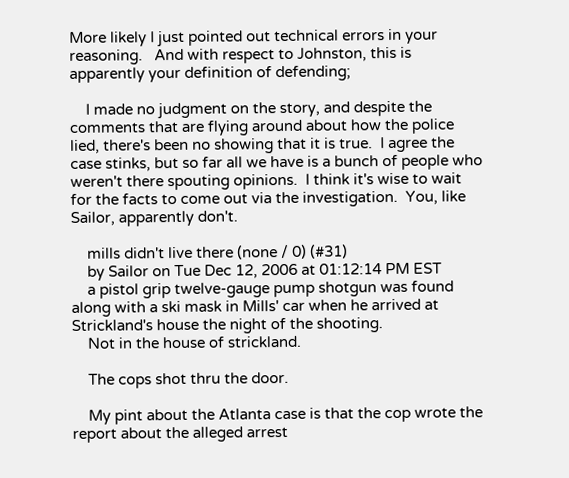More likely I just pointed out technical errors in your reasoning.   And with respect to Johnston, this is apparently your definition of defending;

    I made no judgment on the story, and despite the comments that are flying around about how the police lied, there's been no showing that it is true.  I agree the case stinks, but so far all we have is a bunch of people who weren't there spouting opinions.  I think it's wise to wait for the facts to come out via the investigation.  You, like Sailor, apparently don't.

    mills didn't live there (none / 0) (#31)
    by Sailor on Tue Dec 12, 2006 at 01:12:14 PM EST
    a pistol grip twelve-gauge pump shotgun was found along with a ski mask in Mills' car when he arrived at Strickland's house the night of the shooting.
    Not in the house of strickland.

    The cops shot thru the door.

    My pint about the Atlanta case is that the cop wrote the report about the alleged arrest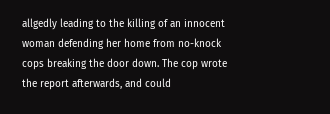allgedly leading to the killing of an innocent woman defending her home from no-knock cops breaking the door down. The cop wrote the report afterwards, and could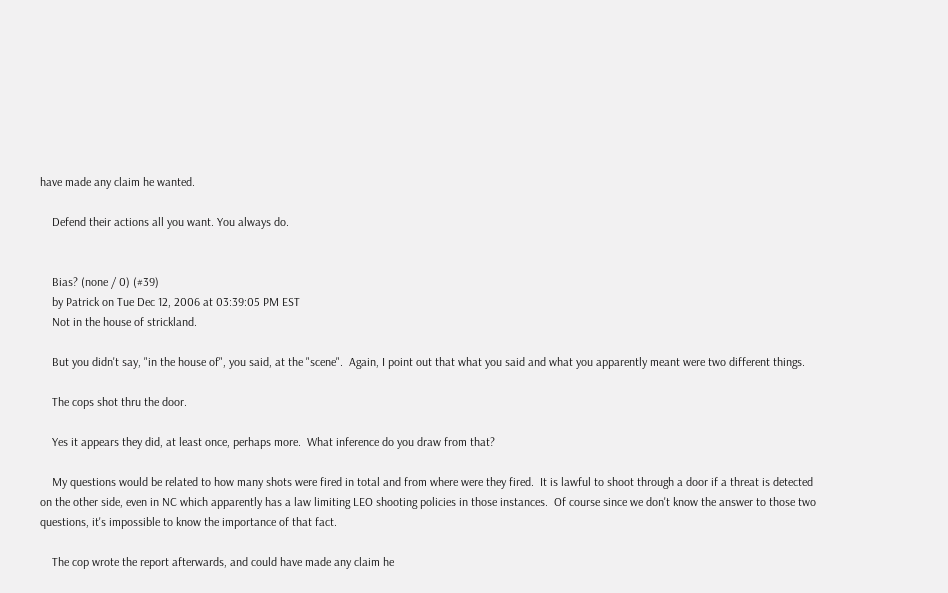have made any claim he wanted.

    Defend their actions all you want. You always do.


    Bias? (none / 0) (#39)
    by Patrick on Tue Dec 12, 2006 at 03:39:05 PM EST
    Not in the house of strickland.

    But you didn't say, "in the house of", you said, at the "scene".  Again, I point out that what you said and what you apparently meant were two different things.

    The cops shot thru the door.

    Yes it appears they did, at least once, perhaps more.  What inference do you draw from that?

    My questions would be related to how many shots were fired in total and from where were they fired.  It is lawful to shoot through a door if a threat is detected on the other side, even in NC which apparently has a law limiting LEO shooting policies in those instances.  Of course since we don't know the answer to those two questions, it's impossible to know the importance of that fact.

    The cop wrote the report afterwards, and could have made any claim he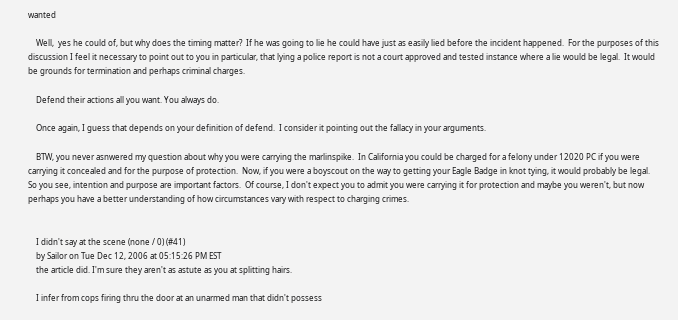wanted

    Well,  yes he could of, but why does the timing matter?  If he was going to lie he could have just as easily lied before the incident happened.  For the purposes of this discussion I feel it necessary to point out to you in particular, that lying a police report is not a court approved and tested instance where a lie would be legal.  It would be grounds for termination and perhaps criminal charges.

    Defend their actions all you want. You always do.

    Once again, I guess that depends on your definition of defend.  I consider it pointing out the fallacy in your arguments.

    BTW, you never asnwered my question about why you were carrying the marlinspike.  In California you could be charged for a felony under 12020 PC if you were carrying it concealed and for the purpose of protection.  Now, if you were a boyscout on the way to getting your Eagle Badge in knot tying, it would probably be legal.  So you see, intention and purpose are important factors.  Of course, I don't expect you to admit you were carrying it for protection and maybe you weren't, but now perhaps you have a better understanding of how circumstances vary with respect to charging crimes.


    I didn't say at the scene (none / 0) (#41)
    by Sailor on Tue Dec 12, 2006 at 05:15:26 PM EST
    the article did. I'm sure they aren't as astute as you at splitting hairs.

    I infer from cops firing thru the door at an unarmed man that didn't possess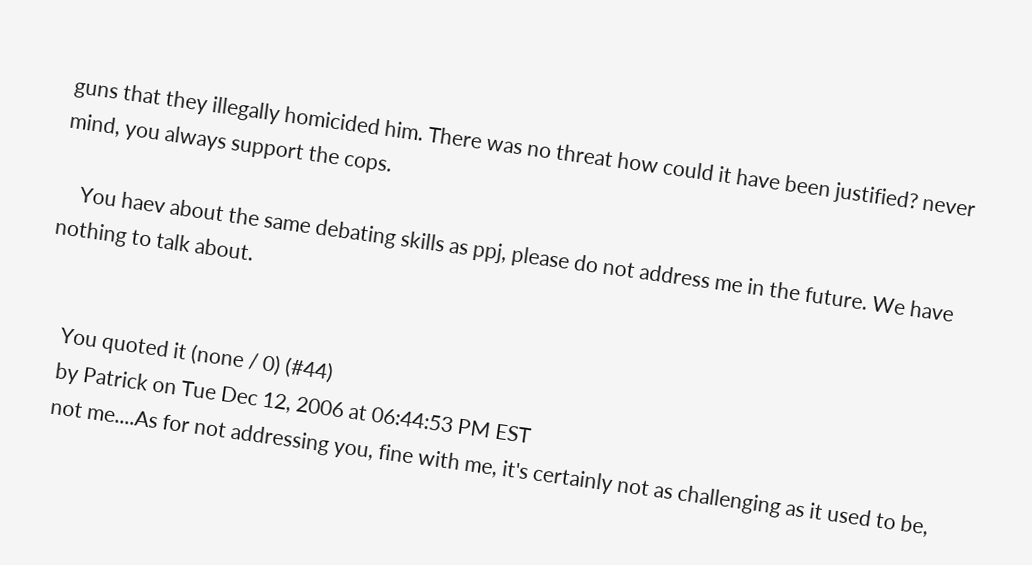guns that they illegally homicided him. There was no threat how could it have been justified? never mind, you always support the cops.

    You haev about the same debating skills as ppj, please do not address me in the future. We have nothing to talk about.


    You quoted it (none / 0) (#44)
    by Patrick on Tue Dec 12, 2006 at 06:44:53 PM EST
    not me....As for not addressing you, fine with me, it's certainly not as challenging as it used to be,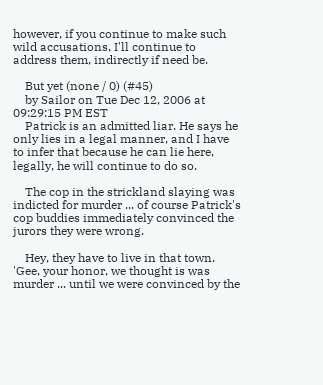however, if you continue to make such wild accusations, I'll continue to address them, indirectly if need be.

    But yet (none / 0) (#45)
    by Sailor on Tue Dec 12, 2006 at 09:29:15 PM EST
    Patrick is an admitted liar. He says he only lies in a legal manner, and I have to infer that because he can lie here, legally, he will continue to do so.

    The cop in the strickland slaying was indicted for murder ... of course Patrick's cop buddies immediately convinced the jurors they were wrong.

    Hey, they have to live in that town. 'Gee, your honor, we thought is was murder ... until we were convinced by the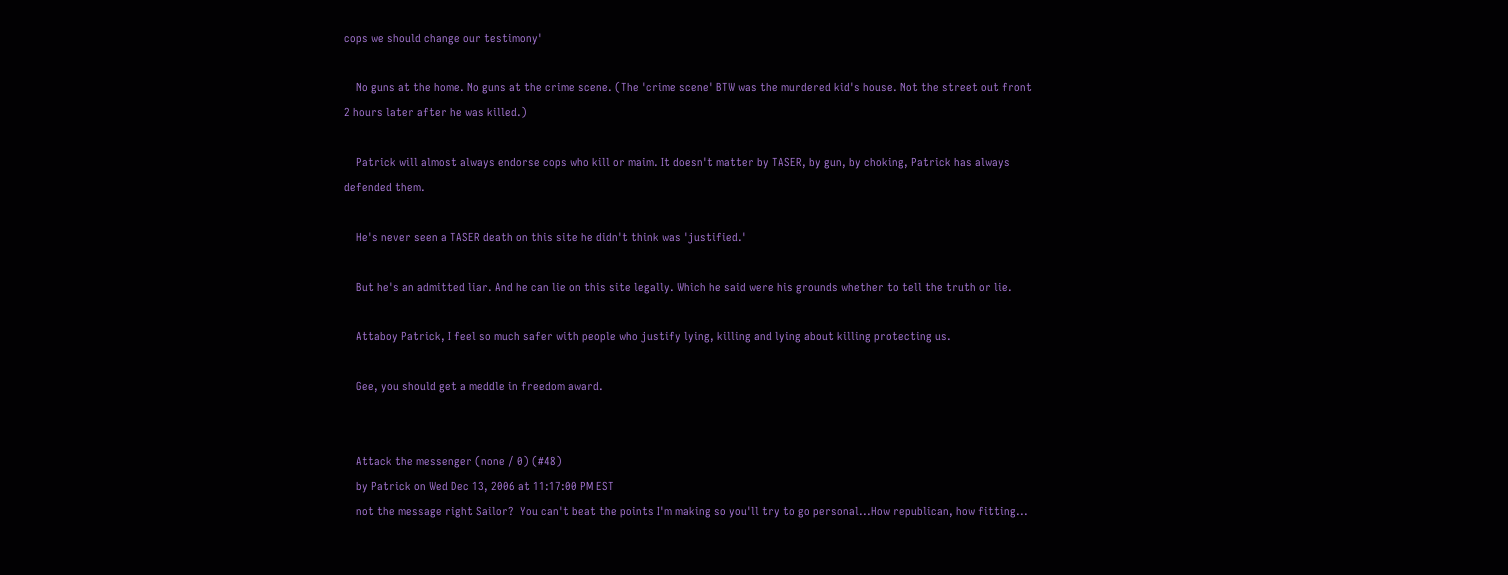cops we should change our testimony'

    No guns at the home. No guns at the crime scene. (The 'crime scene' BTW was the murdered kid's house. Not the street out front 2 hours later after he was killed.)

    Patrick will almost always endorse cops who kill or maim. It doesn't matter by TASER, by gun, by choking, Patrick has always defended them.

    He's never seen a TASER death on this site he didn't think was 'justified.'

    But he's an admitted liar. And he can lie on this site legally. Which he said were his grounds whether to tell the truth or lie.

    Attaboy Patrick, I feel so much safer with people who justify lying, killing and lying about killing protecting us.

    Gee, you should get a meddle in freedom award.


    Attack the messenger (none / 0) (#48)
    by Patrick on Wed Dec 13, 2006 at 11:17:00 PM EST
    not the message right Sailor?  You can't beat the points I'm making so you'll try to go personal...How republican, how fitting...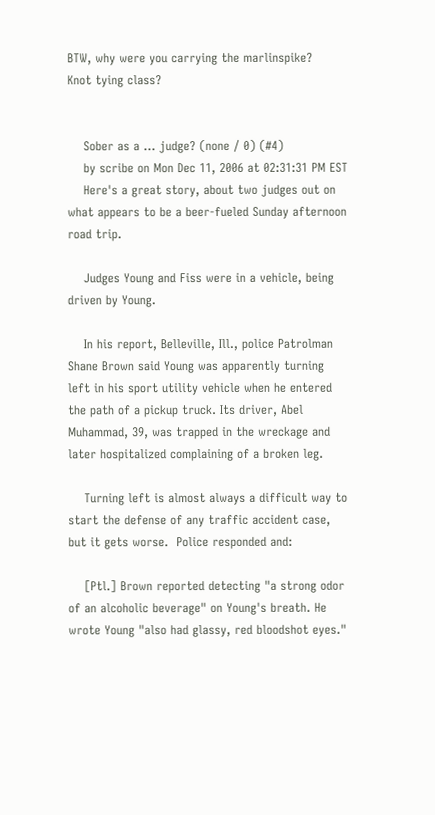BTW, why were you carrying the marlinspike?   Knot tying class?


    Sober as a ... judge? (none / 0) (#4)
    by scribe on Mon Dec 11, 2006 at 02:31:31 PM EST
    Here's a great story, about two judges out on what appears to be a beer-fueled Sunday afternoon road trip.

    Judges Young and Fiss were in a vehicle, being driven by Young.

    In his report, Belleville, Ill., police Patrolman Shane Brown said Young was apparently turning left in his sport utility vehicle when he entered the path of a pickup truck. Its driver, Abel Muhammad, 39, was trapped in the wreckage and later hospitalized complaining of a broken leg.

    Turning left is almost always a difficult way to start the defense of any traffic accident case, but it gets worse.  Police responded and:

    [Ptl.] Brown reported detecting "a strong odor of an alcoholic beverage" on Young's breath. He wrote Young "also had glassy, red bloodshot eyes."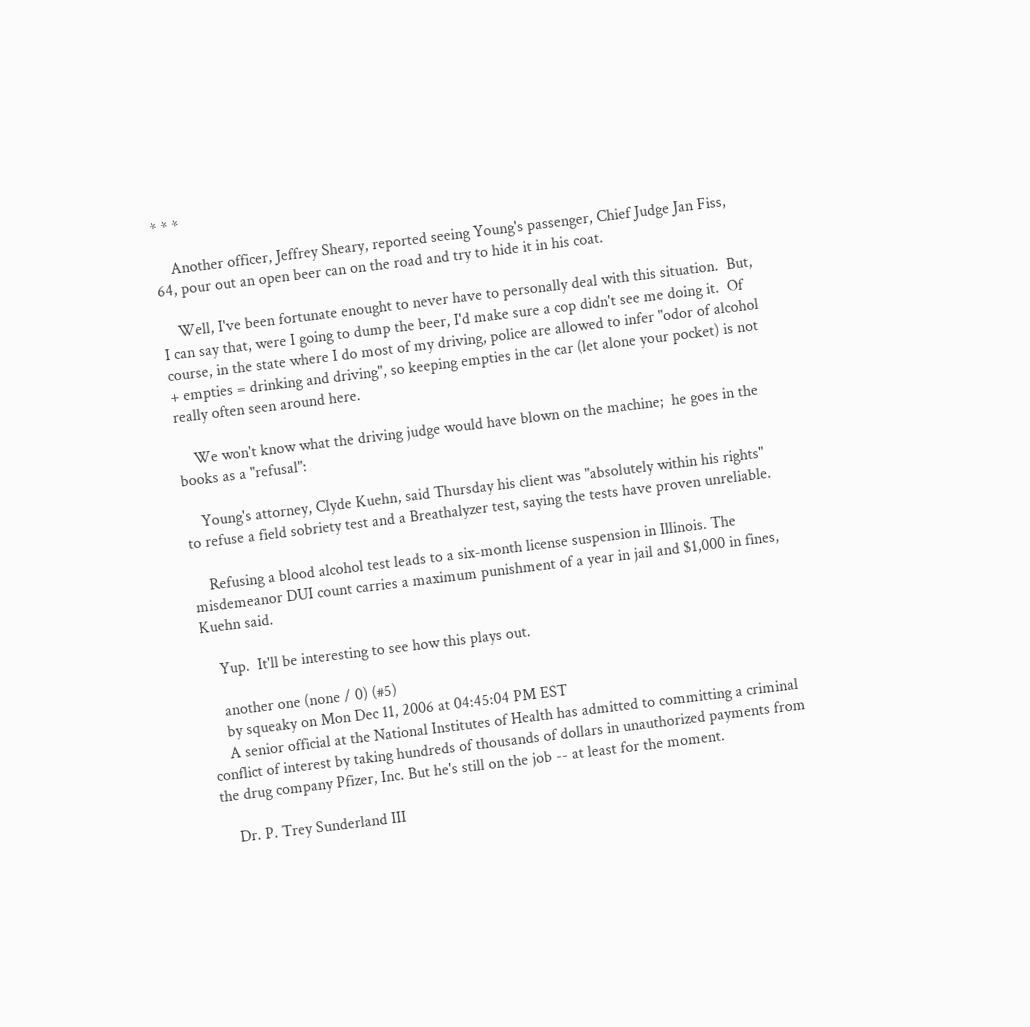* * *

    Another officer, Jeffrey Sheary, reported seeing Young's passenger, Chief Judge Jan Fiss, 64, pour out an open beer can on the road and try to hide it in his coat.

    Well, I've been fortunate enought to never have to personally deal with this situation.  But, I can say that, were I going to dump the beer, I'd make sure a cop didn't see me doing it.  Of course, in the state where I do most of my driving, police are allowed to infer "odor of alcohol + empties = drinking and driving", so keeping empties in the car (let alone your pocket) is not really often seen around here.

    We won't know what the driving judge would have blown on the machine;  he goes in the books as a "refusal":

    Young's attorney, Clyde Kuehn, said Thursday his client was "absolutely within his rights" to refuse a field sobriety test and a Breathalyzer test, saying the tests have proven unreliable.

    Refusing a blood alcohol test leads to a six-month license suspension in Illinois. The misdemeanor DUI count carries a maximum punishment of a year in jail and $1,000 in fines, Kuehn said.

    Yup.  It'll be interesting to see how this plays out.

    another one (none / 0) (#5)
    by squeaky on Mon Dec 11, 2006 at 04:45:04 PM EST
    A senior official at the National Institutes of Health has admitted to committing a criminal conflict of interest by taking hundreds of thousands of dollars in unauthorized payments from the drug company Pfizer, Inc. But he's still on the job -- at least for the moment.

    Dr. P. Trey Sunderland III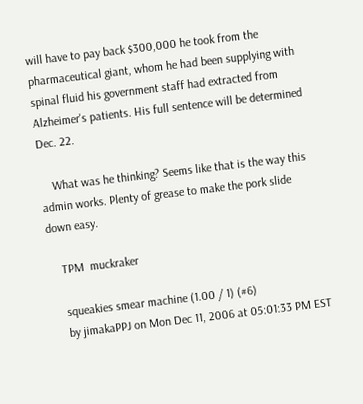will have to pay back $300,000 he took from the pharmaceutical giant, whom he had been supplying with spinal fluid his government staff had extracted from Alzheimer's patients. His full sentence will be determined Dec. 22.

    What was he thinking? Seems like that is the way this admin works. Plenty of grease to make the pork slide down easy.

    TPM  muckraker

    squeakies smear machine (1.00 / 1) (#6)
    by jimakaPPJ on Mon Dec 11, 2006 at 05:01:33 PM EST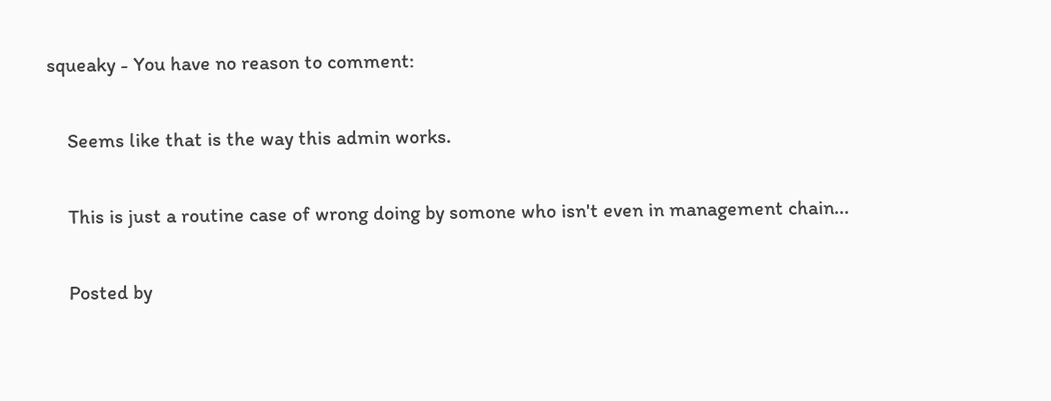squeaky - You have no reason to comment:

    Seems like that is the way this admin works.

    This is just a routine case of wrong doing by somone who isn't even in management chain...

    Posted by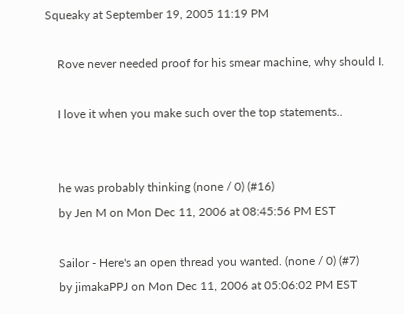Squeaky at September 19, 2005 11:19 PM

    Rove never needed proof for his smear machine, why should I.

    I love it when you make such over the top statements..


    he was probably thinking (none / 0) (#16)
    by Jen M on Mon Dec 11, 2006 at 08:45:56 PM EST

    Sailor - Here's an open thread you wanted. (none / 0) (#7)
    by jimakaPPJ on Mon Dec 11, 2006 at 05:06:02 PM EST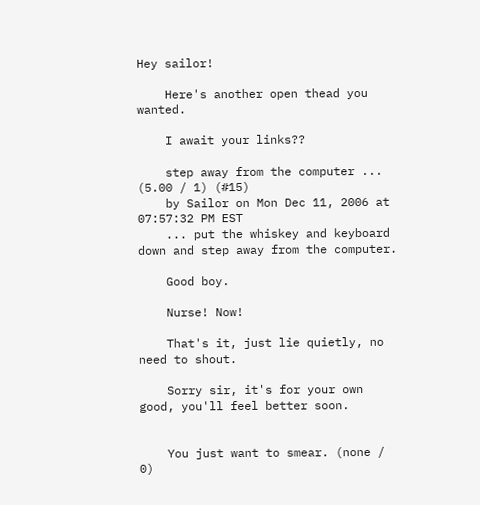Hey sailor!

    Here's another open thead you wanted.

    I await your links??

    step away from the computer ... (5.00 / 1) (#15)
    by Sailor on Mon Dec 11, 2006 at 07:57:32 PM EST
    ... put the whiskey and keyboard down and step away from the computer.

    Good boy.

    Nurse! Now!

    That's it, just lie quietly, no need to shout.

    Sorry sir, it's for your own good, you'll feel better soon.


    You just want to smear. (none / 0)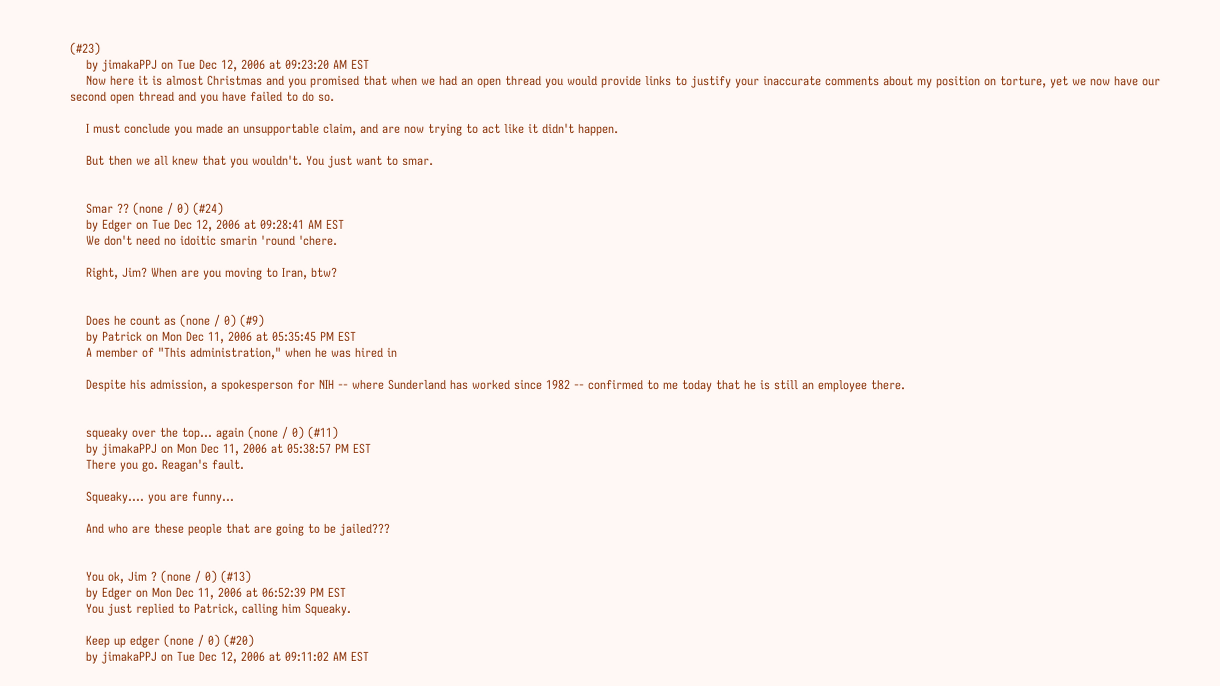(#23)
    by jimakaPPJ on Tue Dec 12, 2006 at 09:23:20 AM EST
    Now here it is almost Christmas and you promised that when we had an open thread you would provide links to justify your inaccurate comments about my position on torture, yet we now have our second open thread and you have failed to do so.

    I must conclude you made an unsupportable claim, and are now trying to act like it didn't happen.

    But then we all knew that you wouldn't. You just want to smar.


    Smar ?? (none / 0) (#24)
    by Edger on Tue Dec 12, 2006 at 09:28:41 AM EST
    We don't need no idoitic smarin 'round 'chere.

    Right, Jim? When are you moving to Iran, btw?


    Does he count as (none / 0) (#9)
    by Patrick on Mon Dec 11, 2006 at 05:35:45 PM EST
    A member of "This administration," when he was hired in

    Despite his admission, a spokesperson for NIH -- where Sunderland has worked since 1982 -- confirmed to me today that he is still an employee there.


    squeaky over the top... again (none / 0) (#11)
    by jimakaPPJ on Mon Dec 11, 2006 at 05:38:57 PM EST
    There you go. Reagan's fault.

    Squeaky.... you are funny...

    And who are these people that are going to be jailed???


    You ok, Jim ? (none / 0) (#13)
    by Edger on Mon Dec 11, 2006 at 06:52:39 PM EST
    You just replied to Patrick, calling him Squeaky.

    Keep up edger (none / 0) (#20)
    by jimakaPPJ on Tue Dec 12, 2006 at 09:11:02 AM EST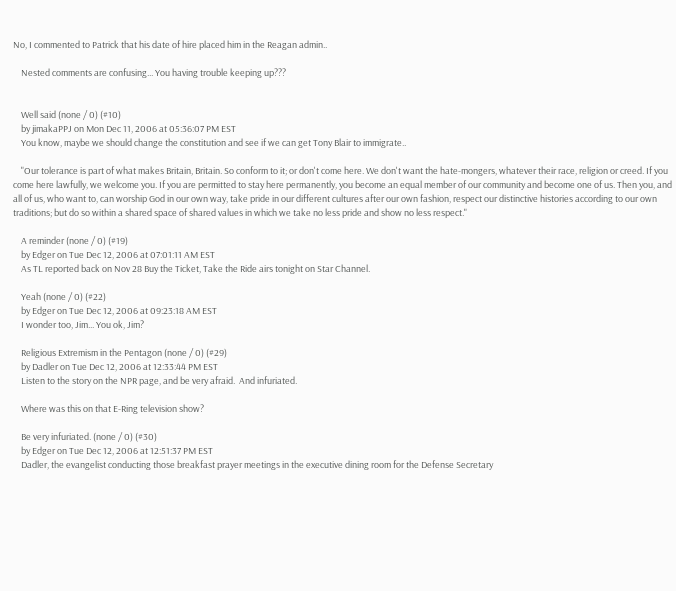No, I commented to Patrick that his date of hire placed him in the Reagan admin..

    Nested comments are confusing... You having trouble keeping up???


    Well said (none / 0) (#10)
    by jimakaPPJ on Mon Dec 11, 2006 at 05:36:07 PM EST
    You know, maybe we should change the constitution and see if we can get Tony Blair to immigrate..

    "Our tolerance is part of what makes Britain, Britain. So conform to it; or don't come here. We don't want the hate-mongers, whatever their race, religion or creed. If you come here lawfully, we welcome you. If you are permitted to stay here permanently, you become an equal member of our community and become one of us. Then you, and all of us, who want to, can worship God in our own way, take pride in our different cultures after our own fashion, respect our distinctive histories according to our own traditions; but do so within a shared space of shared values in which we take no less pride and show no less respect."

    A reminder (none / 0) (#19)
    by Edger on Tue Dec 12, 2006 at 07:01:11 AM EST
    As TL reported back on Nov 28 Buy the Ticket, Take the Ride airs tonight on Star Channel.

    Yeah (none / 0) (#22)
    by Edger on Tue Dec 12, 2006 at 09:23:18 AM EST
    I wonder too, Jim... You ok, Jim?

    Religious Extremism in the Pentagon (none / 0) (#29)
    by Dadler on Tue Dec 12, 2006 at 12:33:44 PM EST
    Listen to the story on the NPR page, and be very afraid.  And infuriated.

    Where was this on that E-Ring television show?

    Be very infuriated. (none / 0) (#30)
    by Edger on Tue Dec 12, 2006 at 12:51:37 PM EST
    Dadler, the evangelist conducting those breakfast prayer meetings in the executive dining room for the Defense Secretary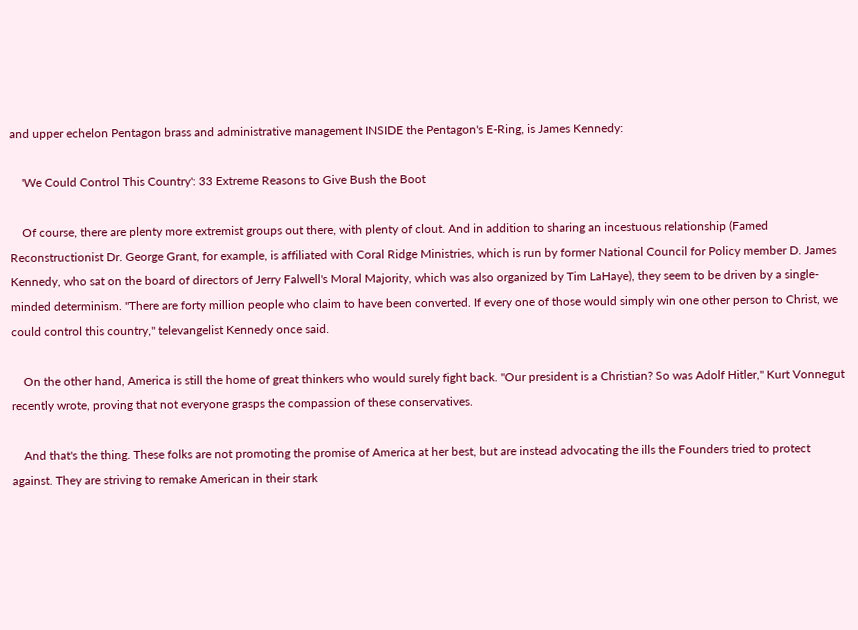and upper echelon Pentagon brass and administrative management INSIDE the Pentagon's E-Ring, is James Kennedy:

    'We Could Control This Country': 33 Extreme Reasons to Give Bush the Boot

    Of course, there are plenty more extremist groups out there, with plenty of clout. And in addition to sharing an incestuous relationship (Famed Reconstructionist Dr. George Grant, for example, is affiliated with Coral Ridge Ministries, which is run by former National Council for Policy member D. James Kennedy, who sat on the board of directors of Jerry Falwell's Moral Majority, which was also organized by Tim LaHaye), they seem to be driven by a single-minded determinism. "There are forty million people who claim to have been converted. If every one of those would simply win one other person to Christ, we could control this country," televangelist Kennedy once said.

    On the other hand, America is still the home of great thinkers who would surely fight back. "Our president is a Christian? So was Adolf Hitler," Kurt Vonnegut recently wrote, proving that not everyone grasps the compassion of these conservatives.

    And that's the thing. These folks are not promoting the promise of America at her best, but are instead advocating the ills the Founders tried to protect against. They are striving to remake American in their stark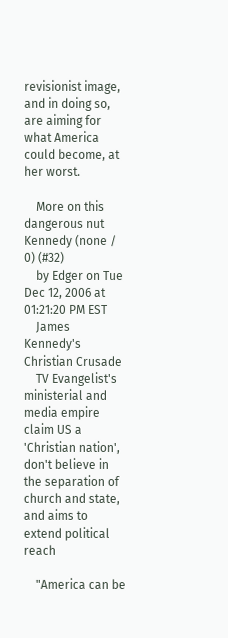revisionist image, and in doing so, are aiming for what America could become, at her worst.

    More on this dangerous nut Kennedy (none / 0) (#32)
    by Edger on Tue Dec 12, 2006 at 01:21:20 PM EST
    James Kennedy's Christian Crusade
    TV Evangelist's ministerial and media empire claim US a 'Christian nation', don't believe in the separation of church and state, and aims to extend political reach

    "America can be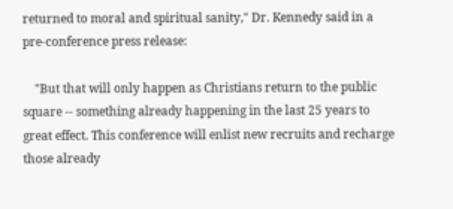returned to moral and spiritual sanity," Dr. Kennedy said in a pre-conference press release:

    "But that will only happen as Christians return to the public square -- something already happening in the last 25 years to great effect. This conference will enlist new recruits and recharge those already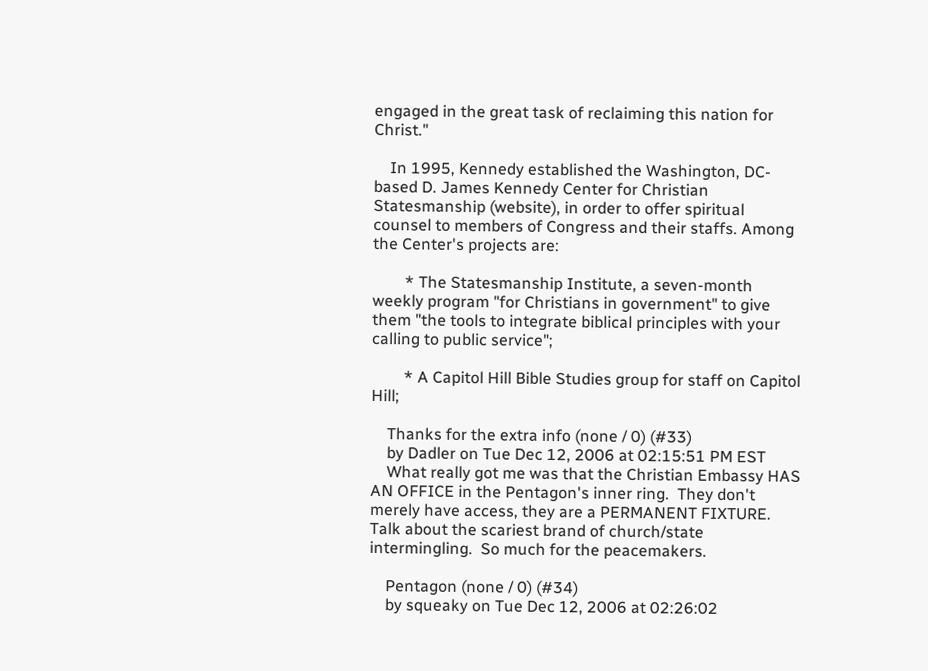engaged in the great task of reclaiming this nation for Christ."

    In 1995, Kennedy established the Washington, DC-based D. James Kennedy Center for Christian Statesmanship (website), in order to offer spiritual counsel to members of Congress and their staffs. Among the Center's projects are:

        * The Statesmanship Institute, a seven-month weekly program "for Christians in government" to give them "the tools to integrate biblical principles with your calling to public service";

        * A Capitol Hill Bible Studies group for staff on Capitol Hill;

    Thanks for the extra info (none / 0) (#33)
    by Dadler on Tue Dec 12, 2006 at 02:15:51 PM EST
    What really got me was that the Christian Embassy HAS AN OFFICE in the Pentagon's inner ring.  They don't merely have access, they are a PERMANENT FIXTURE.  Talk about the scariest brand of church/state intermingling.  So much for the peacemakers.

    Pentagon (none / 0) (#34)
    by squeaky on Tue Dec 12, 2006 at 02:26:02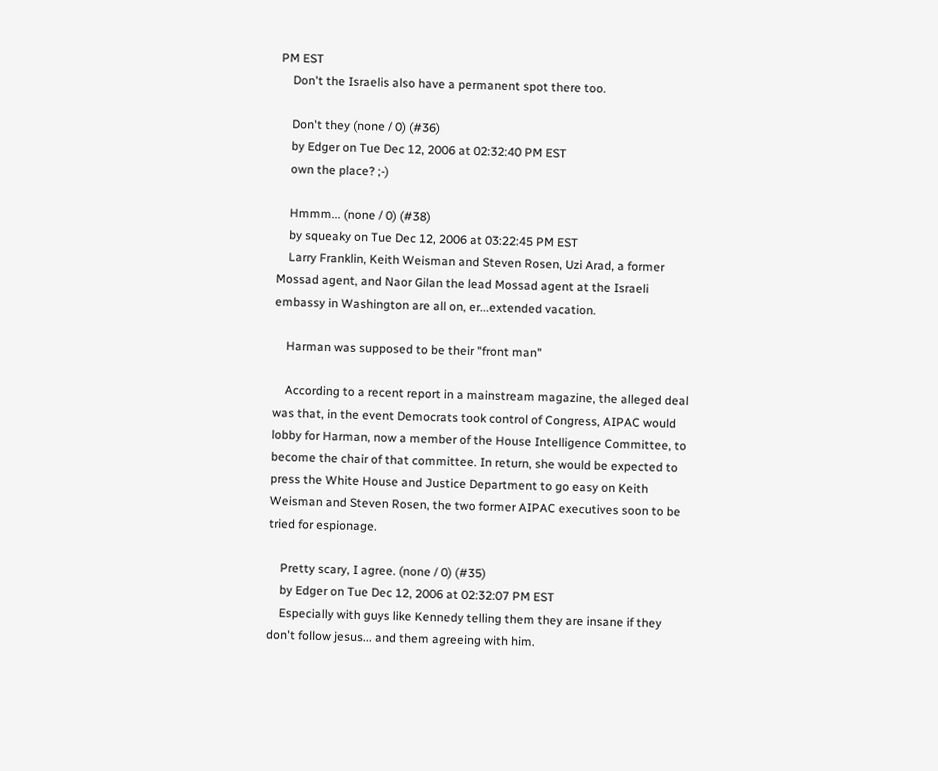PM EST
    Don't the Israelis also have a permanent spot there too.

    Don't they (none / 0) (#36)
    by Edger on Tue Dec 12, 2006 at 02:32:40 PM EST
    own the place? ;-)

    Hmmm... (none / 0) (#38)
    by squeaky on Tue Dec 12, 2006 at 03:22:45 PM EST
    Larry Franklin, Keith Weisman and Steven Rosen, Uzi Arad, a former Mossad agent, and Naor Gilan the lead Mossad agent at the Israeli embassy in Washington are all on, er...extended vacation.

    Harman was supposed to be their "front man"

    According to a recent report in a mainstream magazine, the alleged deal was that, in the event Democrats took control of Congress, AIPAC would lobby for Harman, now a member of the House Intelligence Committee, to become the chair of that committee. In return, she would be expected to press the White House and Justice Department to go easy on Keith Weisman and Steven Rosen, the two former AIPAC executives soon to be tried for espionage.

    Pretty scary, I agree. (none / 0) (#35)
    by Edger on Tue Dec 12, 2006 at 02:32:07 PM EST
    Especially with guys like Kennedy telling them they are insane if they don't follow jesus... and them agreeing with him.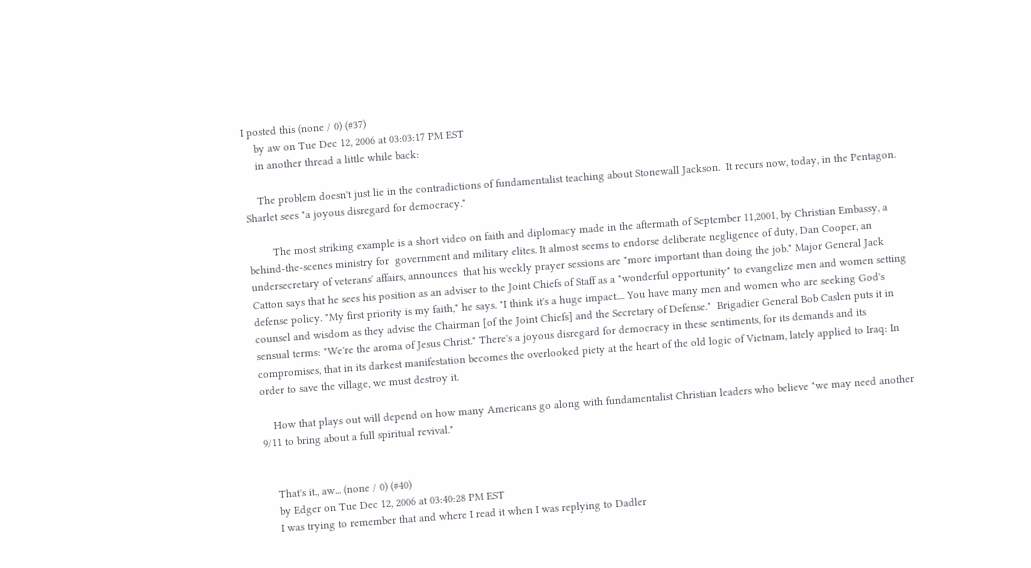I posted this (none / 0) (#37)
    by aw on Tue Dec 12, 2006 at 03:03:17 PM EST
    in another thread a little while back:

    The problem doesn't just lie in the contradictions of fundamentalist teaching about Stonewall Jackson.  It recurs now, today, in the Pentagon.  Sharlet sees "a joyous disregard for democracy."

        The most striking example is a short video on faith and diplomacy made in the aftermath of September 11,2001, by Christian Embassy, a behind-the-scenes ministry for  government and military elites. It almost seems to endorse deliberate negligence of duty, Dan Cooper, an undersecretary of veterans' affairs, announces  that his weekly prayer sessions are "more important than doing the job." Major General Jack Catton says that he sees his position as an adviser to the Joint Chiefs of Staff as a "wonderful opportunity" to evangelize men and women setting defense policy. "My first priority is my faith," he says. "I think it's a huge impact.... You have many men and women who are seeking God's counsel and wisdom as they advise the Chairman [of the Joint Chiefs] and the Secretary of Defense."  Brigadier General Bob Caslen puts it in sensual terms: "We're the aroma of Jesus Christ." There's a joyous disregard for democracy in these sentiments, for its demands and its compromises, that in its darkest manifestation becomes the overlooked piety at the heart of the old logic of Vietnam, lately applied to Iraq: In order to save the village, we must destroy it.

    How that plays out will depend on how many Americans go along with fundamentalist Christian leaders who believe "we may need another 9/11 to bring about a full spiritual revival."


    That's it., aw... (none / 0) (#40)
    by Edger on Tue Dec 12, 2006 at 03:40:28 PM EST
    I was trying to remember that and where I read it when I was replying to Dadler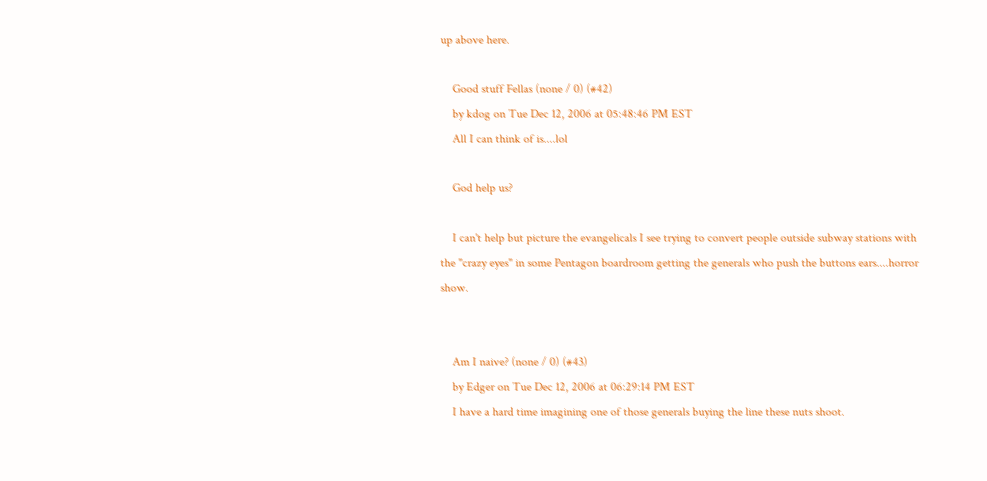up above here.

    Good stuff Fellas (none / 0) (#42)
    by kdog on Tue Dec 12, 2006 at 05:48:46 PM EST
    All I can think of is....lol

    God help us?

    I can't help but picture the evangelicals I see trying to convert people outside subway stations with the "crazy eyes" in some Pentagon boardroom getting the generals who push the buttons ears....horror show.


    Am I naive? (none / 0) (#43)
    by Edger on Tue Dec 12, 2006 at 06:29:14 PM EST
    I have a hard time imagining one of those generals buying the line these nuts shoot.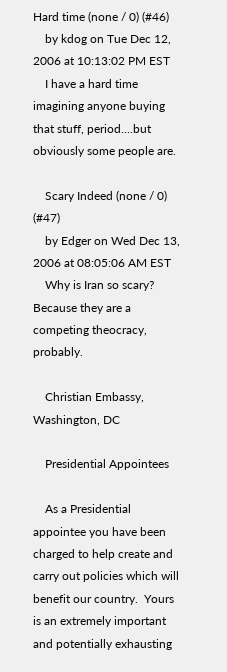Hard time (none / 0) (#46)
    by kdog on Tue Dec 12, 2006 at 10:13:02 PM EST
    I have a hard time imagining anyone buying that stuff, period....but obviously some people are.

    Scary Indeed (none / 0) (#47)
    by Edger on Wed Dec 13, 2006 at 08:05:06 AM EST
    Why is Iran so scary? Because they are a competing theocracy, probably.

    Christian Embassy, Washington, DC

    Presidential Appointees

    As a Presidential appointee you have been charged to help create and carry out policies which will benefit our country.  Yours is an extremely important and potentially exhausting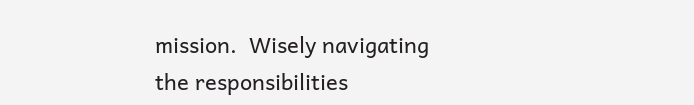mission.  Wisely navigating the responsibilities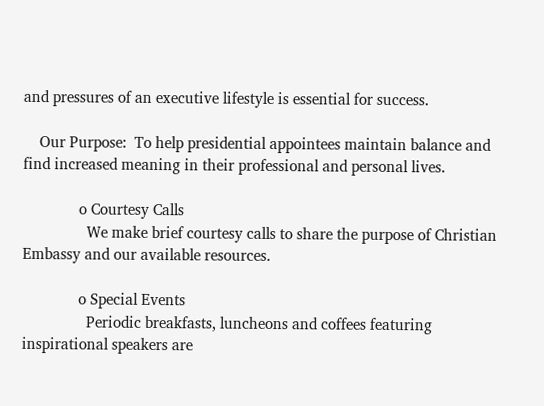and pressures of an executive lifestyle is essential for success.

    Our Purpose:  To help presidential appointees maintain balance and find increased meaning in their professional and personal lives.

              o Courtesy Calls
                We make brief courtesy calls to share the purpose of Christian Embassy and our available resources.

              o Special Events
                Periodic breakfasts, luncheons and coffees featuring inspirational speakers are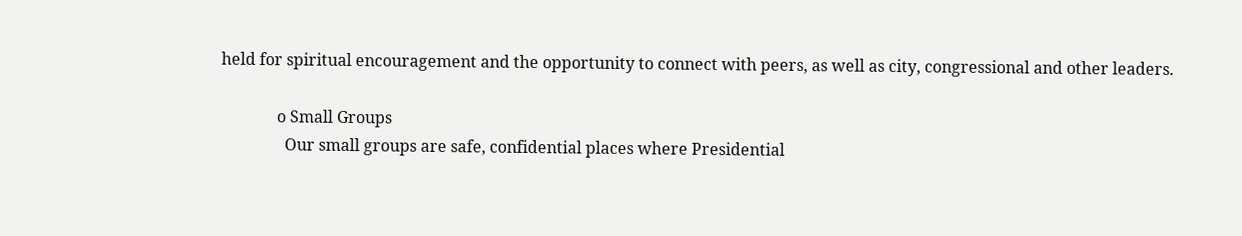held for spiritual encouragement and the opportunity to connect with peers, as well as city, congressional and other leaders.

              o Small Groups
                Our small groups are safe, confidential places where Presidential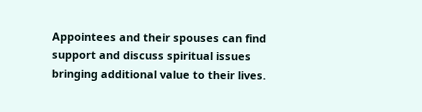Appointees and their spouses can find support and discuss spiritual issues bringing additional value to their lives.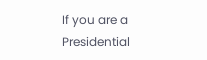If you are a Presidential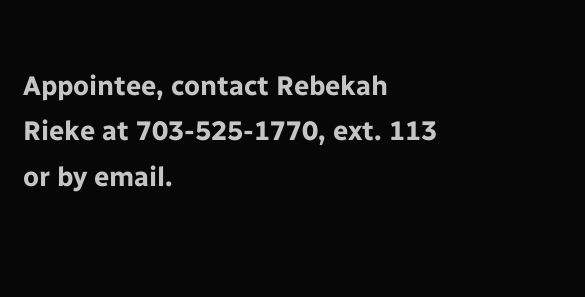Appointee, contact Rebekah Rieke at 703-525-1770, ext. 113 or by email.